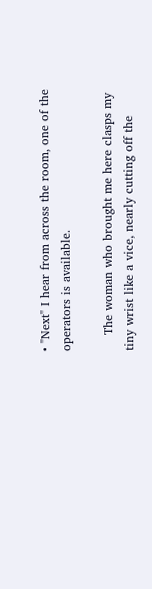• "Next" I hear from across the room, one of the operators is available.

    The woman who brought me here clasps my tiny wrist like a vice, nearly cutting off the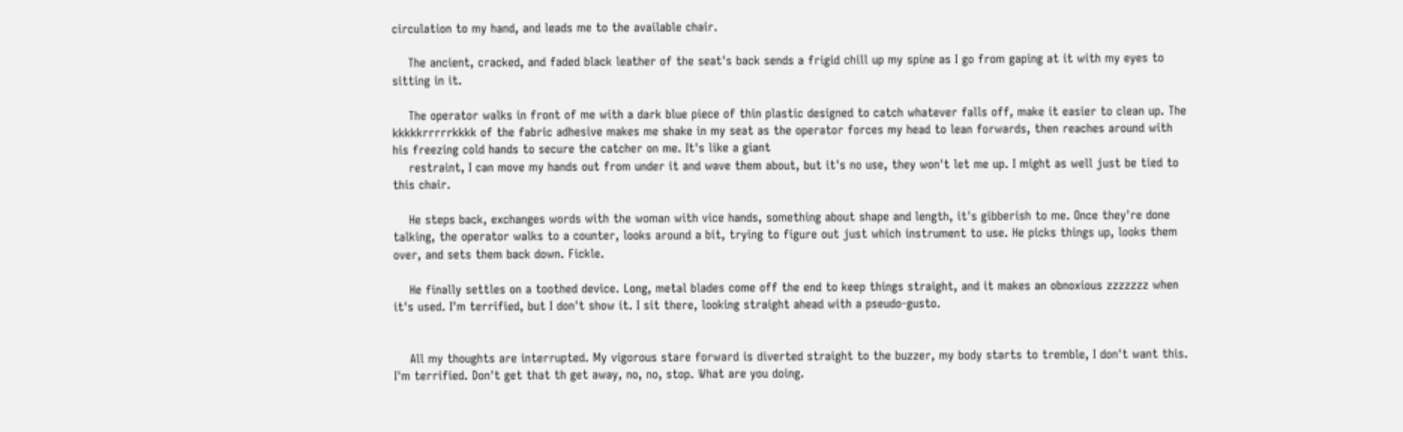circulation to my hand, and leads me to the available chair.

    The ancient, cracked, and faded black leather of the seat's back sends a frigid chill up my spine as I go from gaping at it with my eyes to sitting in it.

    The operator walks in front of me with a dark blue piece of thin plastic designed to catch whatever falls off, make it easier to clean up. The kkkkkrrrrrkkkk of the fabric adhesive makes me shake in my seat as the operator forces my head to lean forwards, then reaches around with his freezing cold hands to secure the catcher on me. It's like a giant
    restraint, I can move my hands out from under it and wave them about, but it's no use, they won't let me up. I might as well just be tied to this chair.

    He steps back, exchanges words with the woman with vice hands, something about shape and length, it's gibberish to me. Once they're done talking, the operator walks to a counter, looks around a bit, trying to figure out just which instrument to use. He picks things up, looks them over, and sets them back down. Fickle.

    He finally settles on a toothed device. Long, metal blades come off the end to keep things straight, and it makes an obnoxious zzzzzzz when it's used. I'm terrified, but I don't show it. I sit there, looking straight ahead with a pseudo-gusto.


    All my thoughts are interrupted. My vigorous stare forward is diverted straight to the buzzer, my body starts to tremble, I don't want this. I'm terrified. Don't get that th get away, no, no, stop. What are you doing.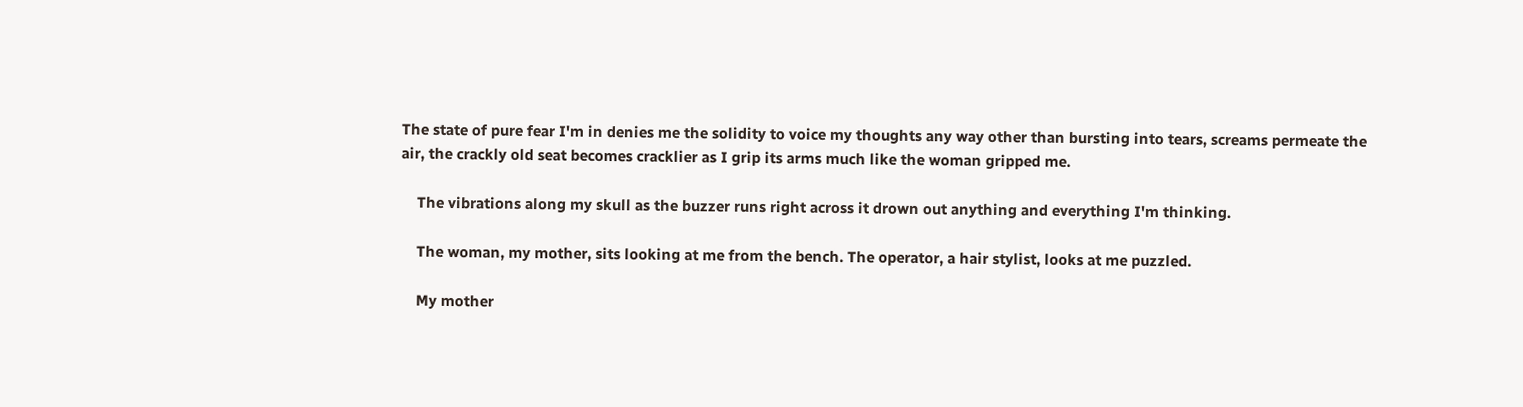The state of pure fear I'm in denies me the solidity to voice my thoughts any way other than bursting into tears, screams permeate the air, the crackly old seat becomes cracklier as I grip its arms much like the woman gripped me.

    The vibrations along my skull as the buzzer runs right across it drown out anything and everything I'm thinking.

    The woman, my mother, sits looking at me from the bench. The operator, a hair stylist, looks at me puzzled.

    My mother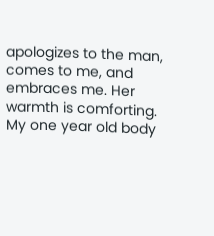apologizes to the man, comes to me, and embraces me. Her warmth is comforting. My one year old body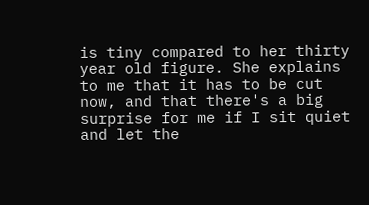is tiny compared to her thirty year old figure. She explains to me that it has to be cut now, and that there's a big surprise for me if I sit quiet and let the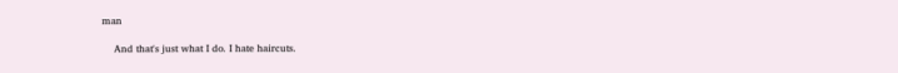man

    And that's just what I do. I hate haircuts.